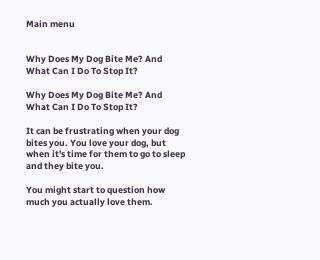Main menu


Why Does My Dog Bite Me? And What Can I Do To Stop It?

Why Does My Dog Bite Me? And What Can I Do To Stop It?

It can be frustrating when your dog bites you. You love your dog, but when it's time for them to go to sleep and they bite you.

You might start to question how much you actually love them.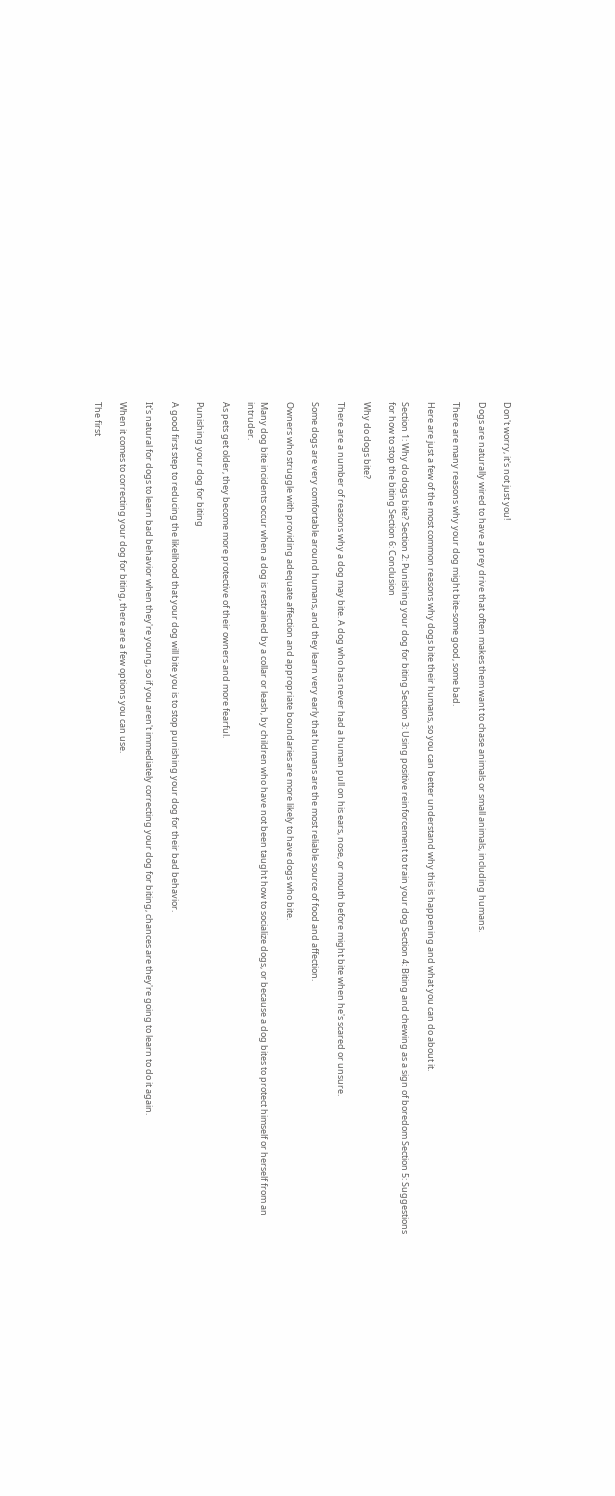Don't worry, it's not just you!

Dogs are naturally wired to have a prey drive that often makes them want to chase animals or small animals, including humans.

There are many reasons why your dog might bite-some good, some bad.

Here are just a few of the most common reasons why dogs bite their humans, so you can better understand why this is happening and what you can do about it.

Section 1: Why do dogs bite? Section 2: Punishing your dog for biting Section 3: Using positive reinforcement to train your dog Section 4: Biting and chewing as a sign of boredom Section 5: Suggestions for how to stop the biting Section 6: Conclusion

Why do dogs bite?

There are a number of reasons why a dog may bite. A dog who has never had a human pull on his ears, nose, or mouth before might bite when he's scared or unsure.

Some dogs are very comfortable around humans, and they learn very early that humans are the most reliable source of food and affection.

Owners who struggle with providing adequate affection and appropriate boundaries are more likely to have dogs who bite.

Many dog bite incidents occur when a dog is restrained by a collar or leash, by children who have not been taught how to socialize dogs, or because a dog bites to protect himself or herself from an intruder.

As pets get older, they become more protective of their owners and more fearful.

Punishing your dog for biting

A good first step to reducing the likelihood that your dog will bite you is to stop punishing your dog for their bad behavior.

It's natural for dogs to learn bad behavior when they're young, so if you aren't immediately correcting your dog for biting, chances are they're going to learn to do it again.

When it comes to correcting your dog for biting, there are a few options you can use.

The first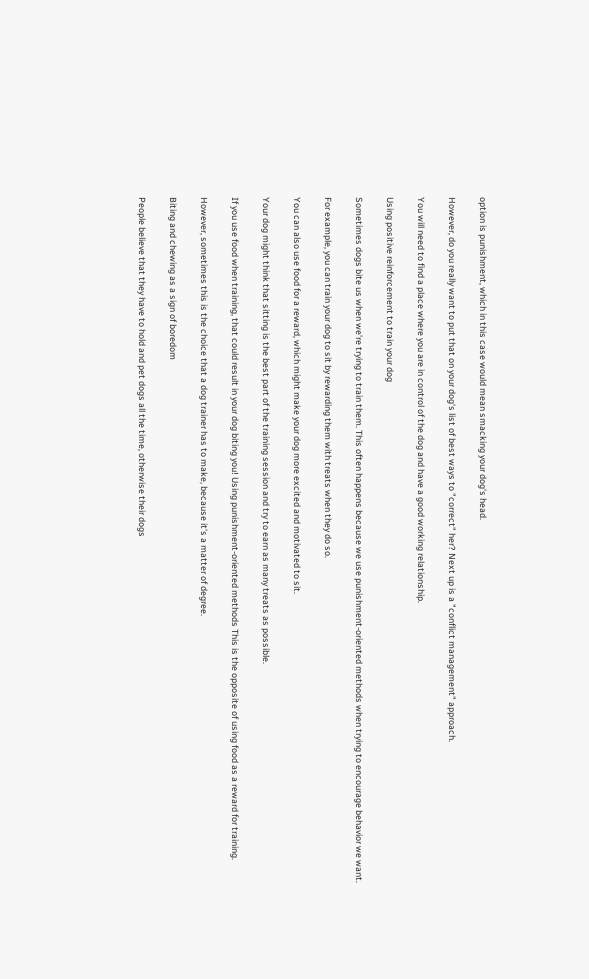option is punishment, which in this case would mean smacking your dog's head.

However, do you really want to put that on your dog's list of best ways to "correct" her? Next up is a "conflict management" approach.

You will need to find a place where you are in control of the dog and have a good working relationship.

Using positive reinforcement to train your dog

Sometimes dogs bite us when we're trying to train them. This often happens because we use punishment-oriented methods when trying to encourage behavior we want.

For example, you can train your dog to sit by rewarding them with treats when they do so.

You can also use food for a reward, which might make your dog more excited and motivated to sit.

Your dog might think that sitting is the best part of the training session and try to earn as many treats as possible.

If you use food when training, that could result in your dog biting you! Using punishment-oriented methods This is the opposite of using food as a reward for training.

However, sometimes this is the choice that a dog trainer has to make, because it's a matter of degree.

Biting and chewing as a sign of boredom

People believe that they have to hold and pet dogs all the time, otherwise their dogs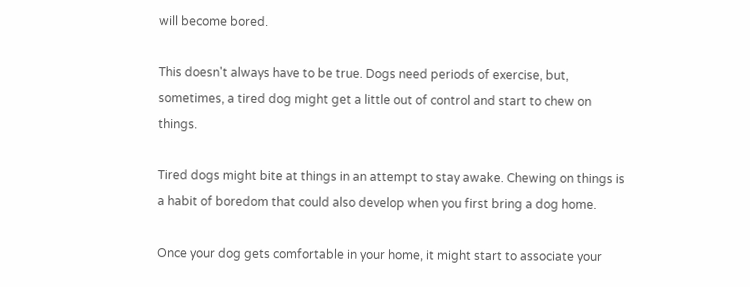will become bored.

This doesn't always have to be true. Dogs need periods of exercise, but, sometimes, a tired dog might get a little out of control and start to chew on things.

Tired dogs might bite at things in an attempt to stay awake. Chewing on things is a habit of boredom that could also develop when you first bring a dog home.

Once your dog gets comfortable in your home, it might start to associate your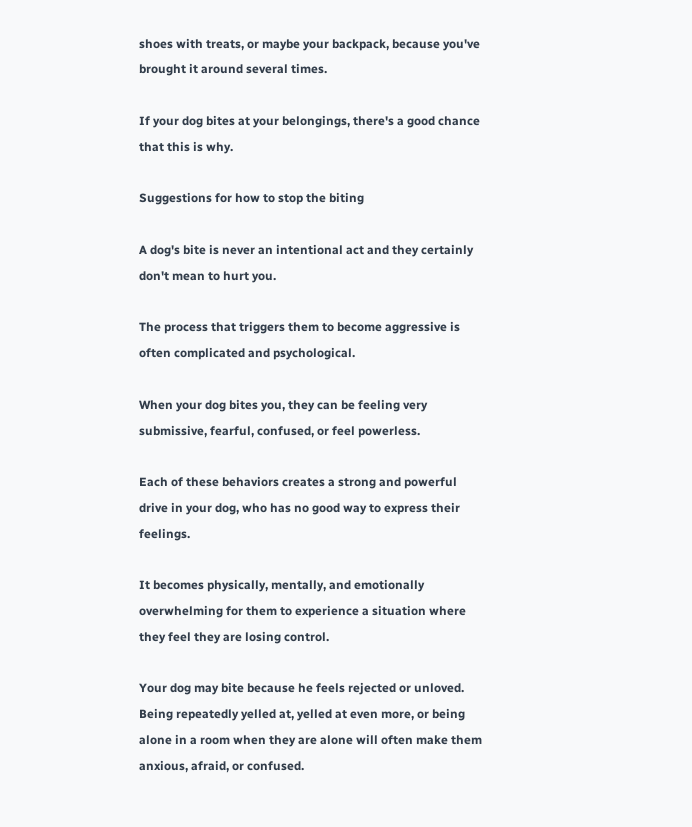shoes with treats, or maybe your backpack, because you've brought it around several times.

If your dog bites at your belongings, there's a good chance that this is why.

Suggestions for how to stop the biting

A dog's bite is never an intentional act and they certainly don't mean to hurt you.

The process that triggers them to become aggressive is often complicated and psychological.

When your dog bites you, they can be feeling very submissive, fearful, confused, or feel powerless.

Each of these behaviors creates a strong and powerful drive in your dog, who has no good way to express their feelings.

It becomes physically, mentally, and emotionally overwhelming for them to experience a situation where they feel they are losing control.

Your dog may bite because he feels rejected or unloved. Being repeatedly yelled at, yelled at even more, or being alone in a room when they are alone will often make them anxious, afraid, or confused.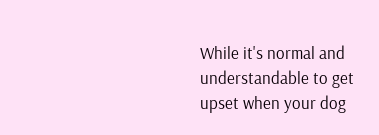While it's normal and understandable to get upset when your dog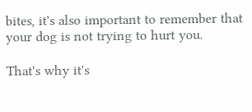bites, it's also important to remember that your dog is not trying to hurt you.

That's why it's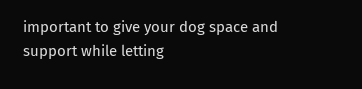important to give your dog space and support while letting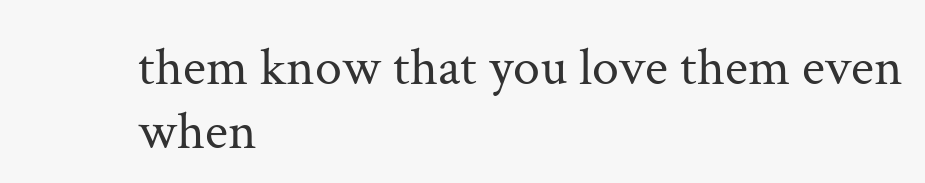them know that you love them even when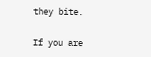they bite.

If you are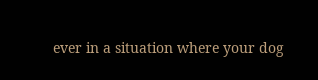ever in a situation where your dog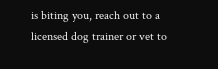is biting you, reach out to a licensed dog trainer or vet to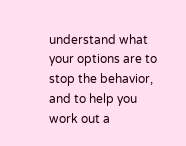understand what your options are to stop the behavior, and to help you work out a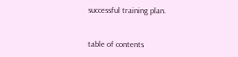successful training plan.


table of contents